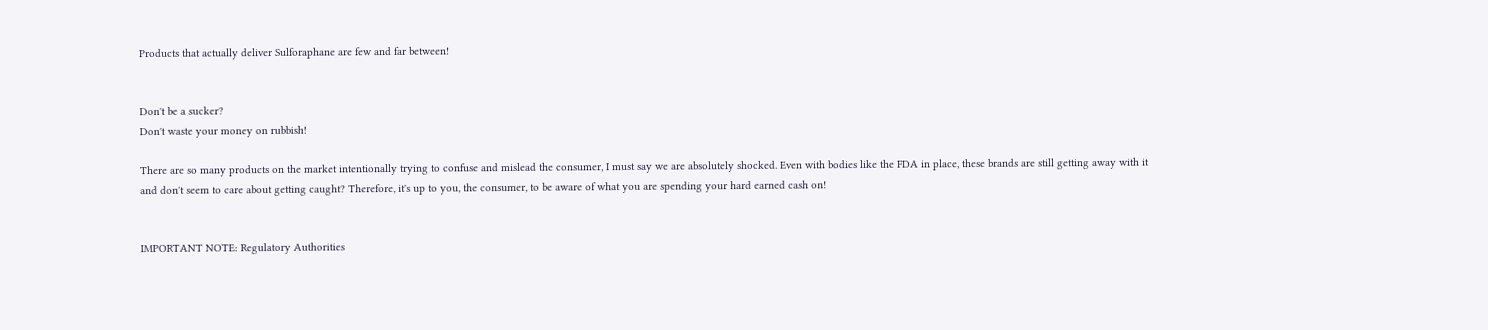Products that actually deliver Sulforaphane are few and far between!


Don't be a sucker?
Don't waste your money on rubbish!

There are so many products on the market intentionally trying to confuse and mislead the consumer, I must say we are absolutely shocked. Even with bodies like the FDA in place, these brands are still getting away with it and don't seem to care about getting caught? Therefore, it's up to you, the consumer, to be aware of what you are spending your hard earned cash on!


IMPORTANT NOTE: Regulatory Authorities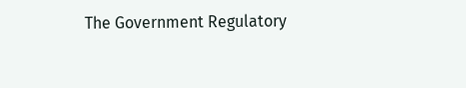The Government Regulatory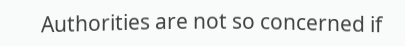Authorities are not so concerned if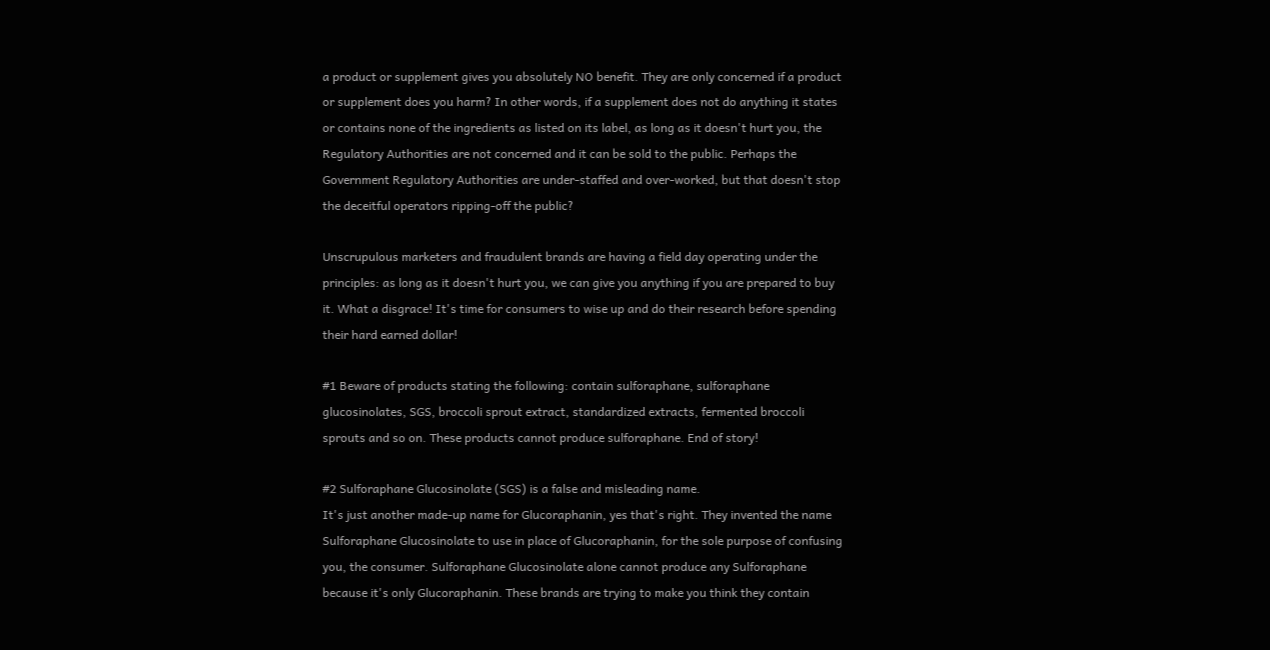a product or supplement gives you absolutely NO benefit. They are only concerned if a product or supplement does you harm? In other words, if a supplement does not do anything it states or contains none of the ingredients as listed on its label, as long as it doesn't hurt you, the Regulatory Authorities are not concerned and it can be sold to the public. Perhaps the Government Regulatory Authorities are under-staffed and over-worked, but that doesn't stop the deceitful operators ripping-off the public?

Unscrupulous marketers and fraudulent brands are having a field day operating under the principles: as long as it doesn't hurt you, we can give you anything if you are prepared to buy it. What a disgrace! It's time for consumers to wise up and do their research before spending their hard earned dollar!

#1 Beware of products stating the following: contain sulforaphane, sulforaphane glucosinolates, SGS, broccoli sprout extract, standardized extracts, fermented broccoli sprouts and so on. These products cannot produce sulforaphane. End of story!

#2 Sulforaphane Glucosinolate (SGS) is a false and misleading name.
It's just another made-up name for Glucoraphanin, yes that's right. They invented the name Sulforaphane Glucosinolate to use in place of Glucoraphanin, for the sole purpose of confusing you, the consumer. Sulforaphane Glucosinolate alone cannot produce any Sulforaphane because it's only Glucoraphanin. These brands are trying to make you think they contain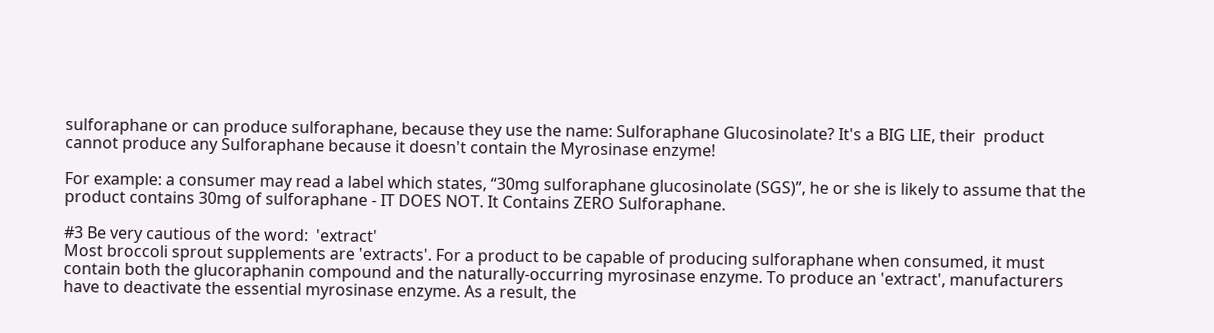sulforaphane or can produce sulforaphane, because they use the name: Sulforaphane Glucosinolate? It's a BIG LIE, their  product cannot produce any Sulforaphane because it doesn't contain the Myrosinase enzyme!

For example: a consumer may read a label which states, “30mg sulforaphane glucosinolate (SGS)”, he or she is likely to assume that the product contains 30mg of sulforaphane - IT DOES NOT. It Contains ZERO Sulforaphane.

#3 Be very cautious of the word:  'extract'
Most broccoli sprout supplements are 'extracts'. For a product to be capable of producing sulforaphane when consumed, it must contain both the glucoraphanin compound and the naturally-occurring myrosinase enzyme. To produce an 'extract', manufacturers have to deactivate the essential myrosinase enzyme. As a result, the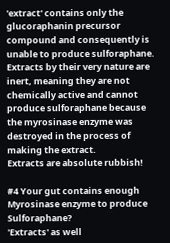'extract' contains only the glucoraphanin precursor compound and consequently is unable to produce sulforaphane. Extracts by their very nature are inert, meaning they are not chemically active and cannot produce sulforaphane because the myrosinase enzyme was destroyed in the process of making the extract.
Extracts are absolute rubbish!

#4 Your gut contains enough Myrosinase enzyme to produce Sulforaphane?
'Extracts' as well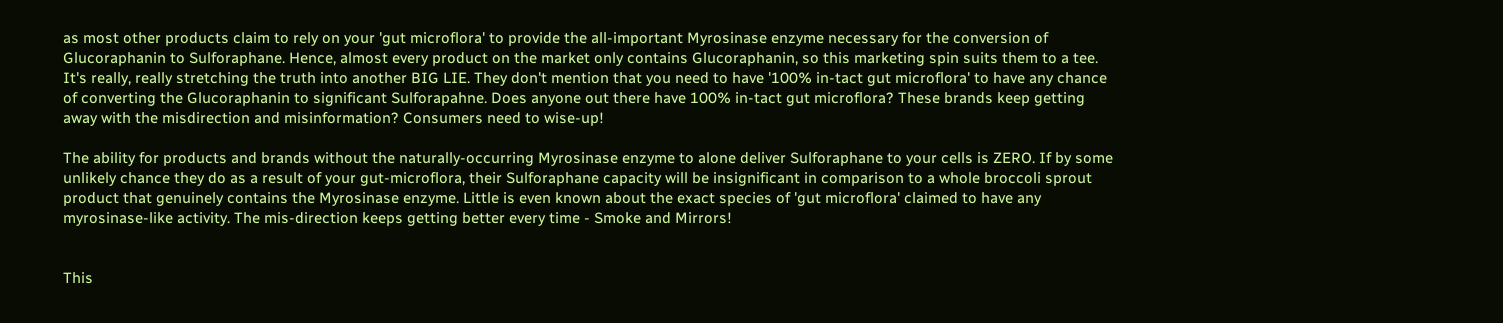as most other products claim to rely on your 'gut microflora' to provide the all-important Myrosinase enzyme necessary for the conversion of Glucoraphanin to Sulforaphane. Hence, almost every product on the market only contains Glucoraphanin, so this marketing spin suits them to a tee. It's really, really stretching the truth into another BIG LIE. They don't mention that you need to have '100% in-tact gut microflora' to have any chance of converting the Glucoraphanin to significant Sulforapahne. Does anyone out there have 100% in-tact gut microflora? These brands keep getting away with the misdirection and misinformation? Consumers need to wise-up!

The ability for products and brands without the naturally-occurring Myrosinase enzyme to alone deliver Sulforaphane to your cells is ZERO. If by some unlikely chance they do as a result of your gut-microflora, their Sulforaphane capacity will be insignificant in comparison to a whole broccoli sprout product that genuinely contains the Myrosinase enzyme. Little is even known about the exact species of 'gut microflora' claimed to have any myrosinase-like activity. The mis-direction keeps getting better every time - Smoke and Mirrors!


This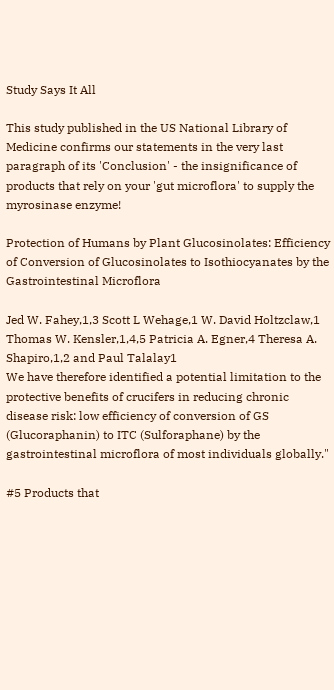Study Says It All

This study published in the US National Library of Medicine confirms our statements in the very last paragraph of its 'Conclusion' - the insignificance of products that rely on your 'gut microflora' to supply the myrosinase enzyme!

Protection of Humans by Plant Glucosinolates: Efficiency of Conversion of Glucosinolates to Isothiocyanates by the Gastrointestinal Microflora

Jed W. Fahey,1,3 Scott L Wehage,1 W. David Holtzclaw,1 Thomas W. Kensler,1,4,5 Patricia A. Egner,4 Theresa A. Shapiro,1,2 and Paul Talalay1
We have therefore identified a potential limitation to the protective benefits of crucifers in reducing chronic disease risk: low efficiency of conversion of GS (Glucoraphanin) to ITC (Sulforaphane) by the gastrointestinal microflora of most individuals globally."

#5 Products that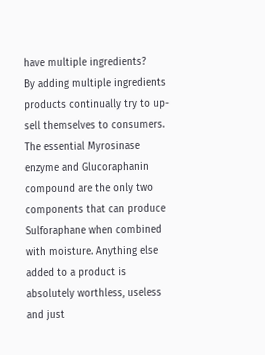have multiple ingredients?
By adding multiple ingredients products continually try to up-sell themselves to consumers. The essential Myrosinase enzyme and Glucoraphanin compound are the only two components that can produce Sulforaphane when combined with moisture. Anything else added to a product is absolutely worthless, useless and just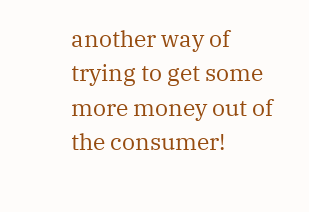another way of trying to get some more money out of the consumer!